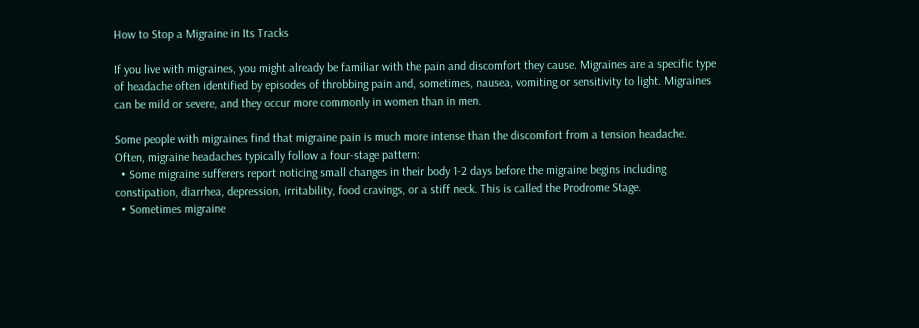How to Stop a Migraine in Its Tracks

If you live with migraines, you might already be familiar with the pain and discomfort they cause. Migraines are a specific type of headache often identified by episodes of throbbing pain and, sometimes, nausea, vomiting or sensitivity to light. Migraines can be mild or severe, and they occur more commonly in women than in men.

Some people with migraines find that migraine pain is much more intense than the discomfort from a tension headache. Often, migraine headaches typically follow a four-stage pattern:
  • Some migraine sufferers report noticing small changes in their body 1-2 days before the migraine begins including constipation, diarrhea, depression, irritability, food cravings, or a stiff neck. This is called the Prodrome Stage.
  • Sometimes migraine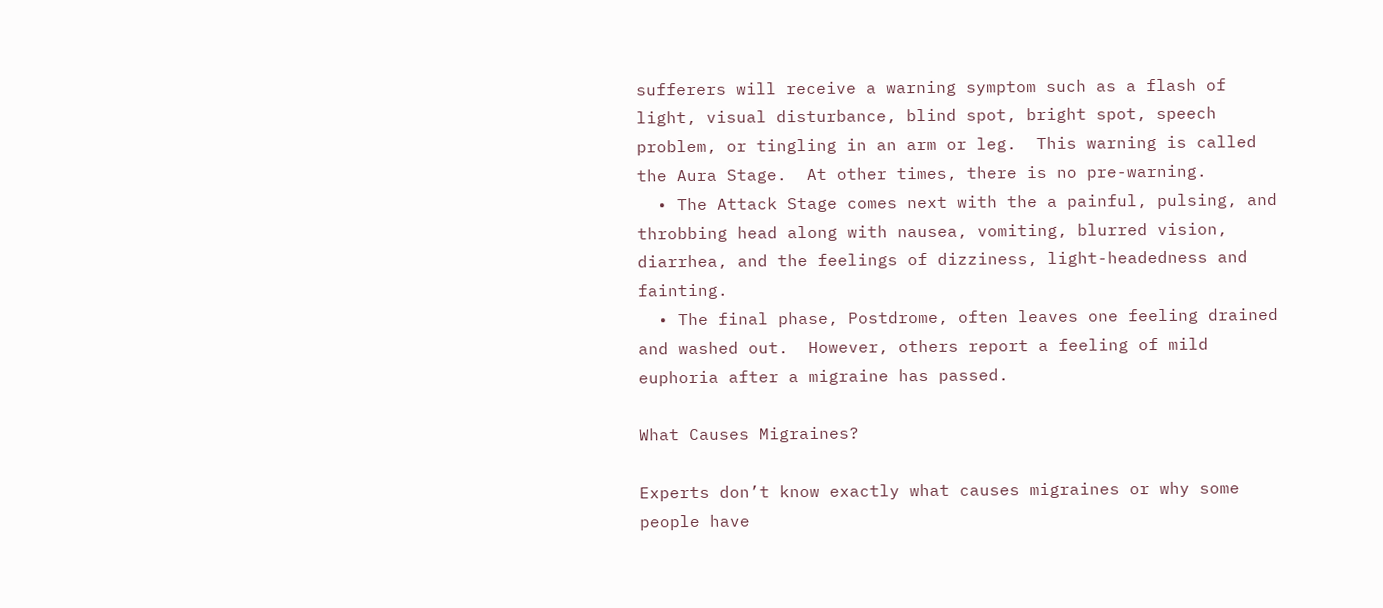sufferers will receive a warning symptom such as a flash of light, visual disturbance, blind spot, bright spot, speech problem, or tingling in an arm or leg.  This warning is called the Aura Stage.  At other times, there is no pre-warning.
  • The Attack Stage comes next with the a painful, pulsing, and throbbing head along with nausea, vomiting, blurred vision, diarrhea, and the feelings of dizziness, light-headedness and fainting.
  • The final phase, Postdrome, often leaves one feeling drained and washed out.  However, others report a feeling of mild euphoria after a migraine has passed.

What Causes Migraines?

Experts don’t know exactly what causes migraines or why some people have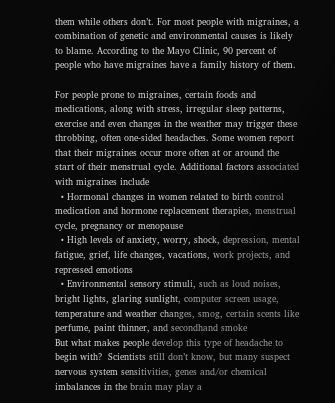them while others don’t. For most people with migraines, a combination of genetic and environmental causes is likely to blame. According to the Mayo Clinic, 90 percent of people who have migraines have a family history of them.

For people prone to migraines, certain foods and medications, along with stress, irregular sleep patterns, exercise and even changes in the weather may trigger these throbbing, often one-sided headaches. Some women report that their migraines occur more often at or around the start of their menstrual cycle. Additional factors associated with migraines include
  • Hormonal changes in women related to birth control medication and hormone replacement therapies, menstrual cycle, pregnancy or menopause
  • High levels of anxiety, worry, shock, depression, mental fatigue, grief, life changes, vacations, work projects, and repressed emotions
  • Environmental sensory stimuli, such as loud noises, bright lights, glaring sunlight, computer screen usage, temperature and weather changes, smog, certain scents like perfume, paint thinner, and secondhand smoke
But what makes people develop this type of headache to begin with?  Scientists still don’t know, but many suspect nervous system sensitivities, genes and/or chemical imbalances in the brain may play a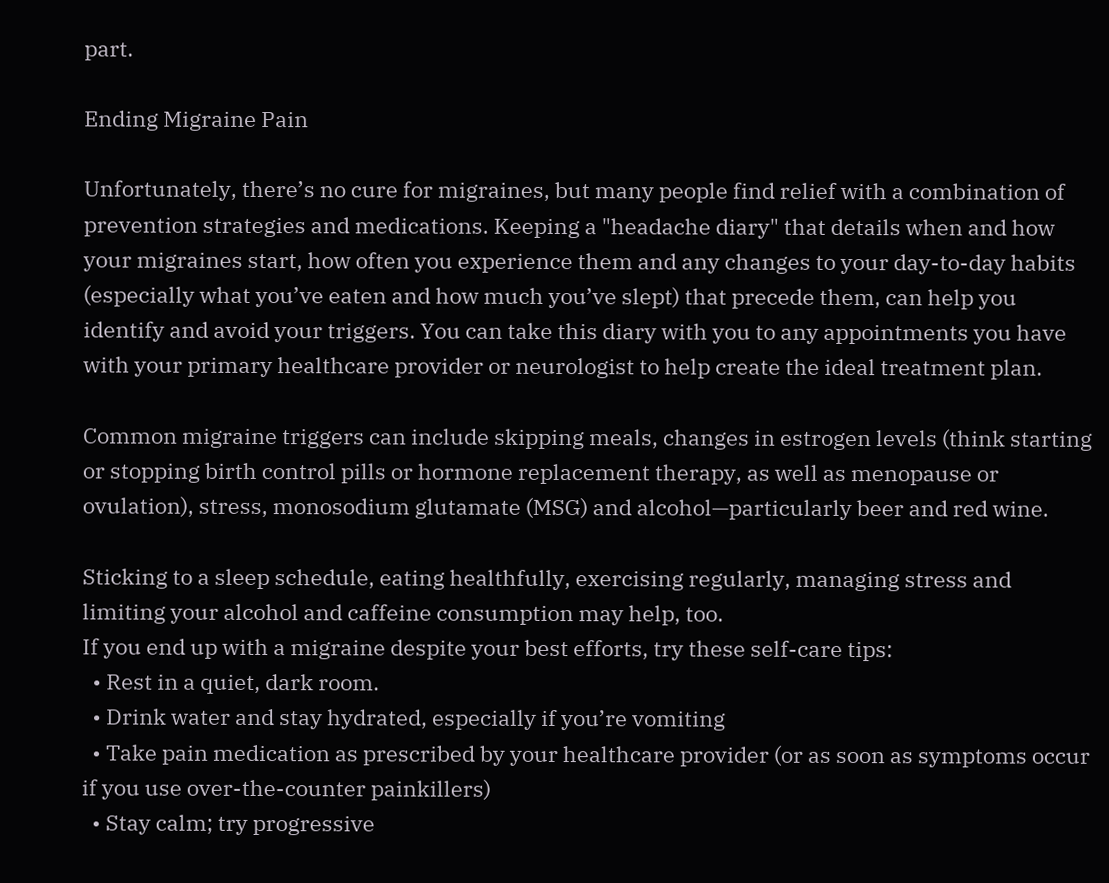part.

Ending Migraine Pain

Unfortunately, there’s no cure for migraines, but many people find relief with a combination of prevention strategies and medications. Keeping a "headache diary" that details when and how your migraines start, how often you experience them and any changes to your day-to-day habits (especially what you’ve eaten and how much you’ve slept) that precede them, can help you identify and avoid your triggers. You can take this diary with you to any appointments you have with your primary healthcare provider or neurologist to help create the ideal treatment plan.

Common migraine triggers can include skipping meals, changes in estrogen levels (think starting or stopping birth control pills or hormone replacement therapy, as well as menopause or ovulation), stress, monosodium glutamate (MSG) and alcohol—particularly beer and red wine.

Sticking to a sleep schedule, eating healthfully, exercising regularly, managing stress and limiting your alcohol and caffeine consumption may help, too.
If you end up with a migraine despite your best efforts, try these self-care tips:
  • Rest in a quiet, dark room.
  • Drink water and stay hydrated, especially if you’re vomiting
  • Take pain medication as prescribed by your healthcare provider (or as soon as symptoms occur if you use over-the-counter painkillers)
  • Stay calm; try progressive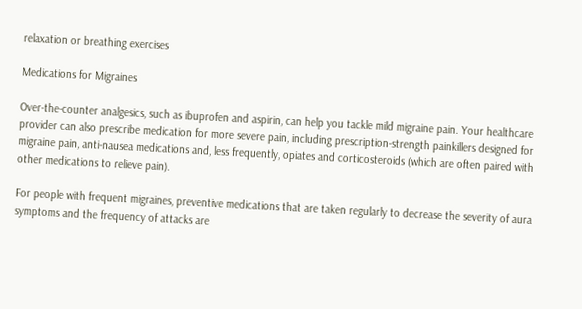relaxation or breathing exercises

Medications for Migraines

Over-the-counter analgesics, such as ibuprofen and aspirin, can help you tackle mild migraine pain. Your healthcare provider can also prescribe medication for more severe pain, including prescription-strength painkillers designed for migraine pain, anti-nausea medications and, less frequently, opiates and corticosteroids (which are often paired with other medications to relieve pain).

For people with frequent migraines, preventive medications that are taken regularly to decrease the severity of aura symptoms and the frequency of attacks are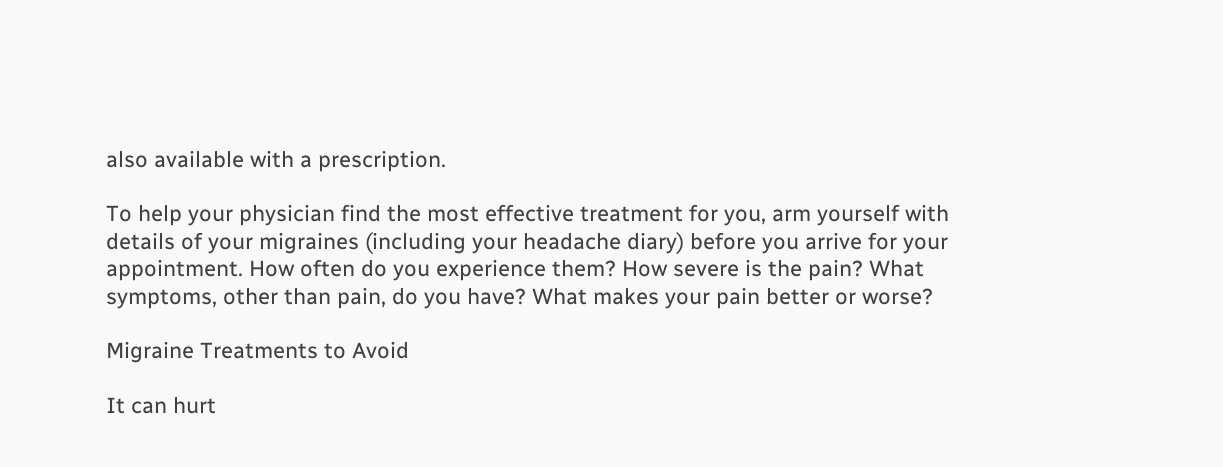also available with a prescription.

To help your physician find the most effective treatment for you, arm yourself with details of your migraines (including your headache diary) before you arrive for your appointment. How often do you experience them? How severe is the pain? What symptoms, other than pain, do you have? What makes your pain better or worse?

Migraine Treatments to Avoid

It can hurt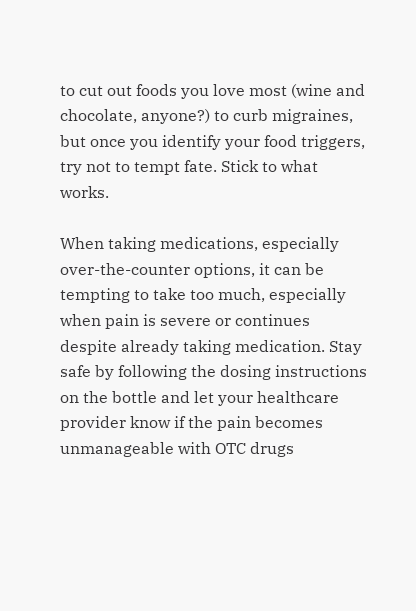to cut out foods you love most (wine and chocolate, anyone?) to curb migraines, but once you identify your food triggers, try not to tempt fate. Stick to what works.

When taking medications, especially over-the-counter options, it can be tempting to take too much, especially when pain is severe or continues despite already taking medication. Stay safe by following the dosing instructions on the bottle and let your healthcare provider know if the pain becomes unmanageable with OTC drugs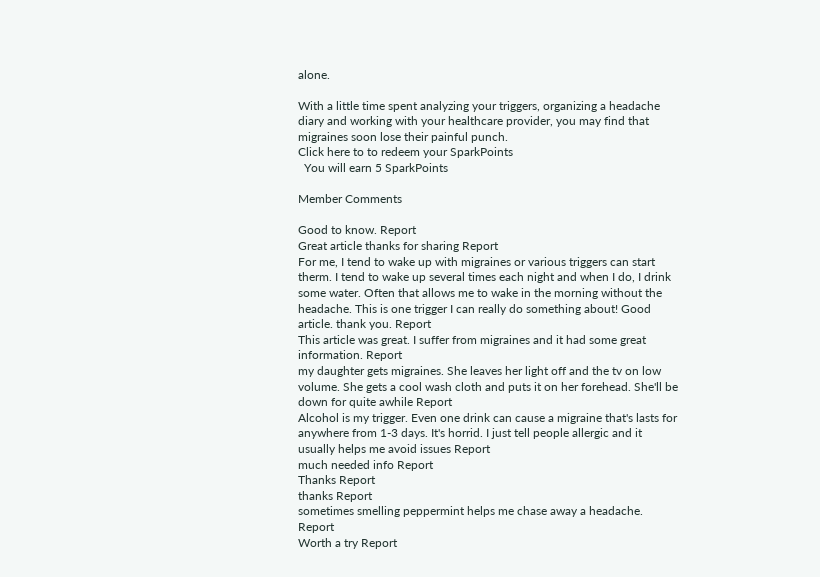alone.

With a little time spent analyzing your triggers, organizing a headache diary and working with your healthcare provider, you may find that migraines soon lose their painful punch.
Click here to to redeem your SparkPoints
  You will earn 5 SparkPoints

Member Comments

Good to know. Report
Great article thanks for sharing Report
For me, I tend to wake up with migraines or various triggers can start therm. I tend to wake up several times each night and when I do, I drink some water. Often that allows me to wake in the morning without the headache. This is one trigger I can really do something about! Good article. thank you. Report
This article was great. I suffer from migraines and it had some great information. Report
my daughter gets migraines. She leaves her light off and the tv on low volume. She gets a cool wash cloth and puts it on her forehead. She'll be down for quite awhile Report
Alcohol is my trigger. Even one drink can cause a migraine that's lasts for anywhere from 1-3 days. It's horrid. I just tell people allergic and it usually helps me avoid issues Report
much needed info Report
Thanks Report
thanks Report
sometimes smelling peppermint helps me chase away a headache. Report
Worth a try Report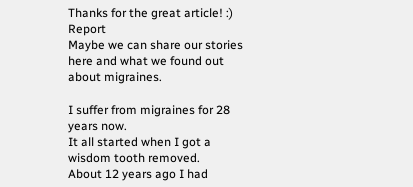Thanks for the great article! :) Report
Maybe we can share our stories here and what we found out about migraines.

I suffer from migraines for 28 years now.
It all started when I got a wisdom tooth removed.
About 12 years ago I had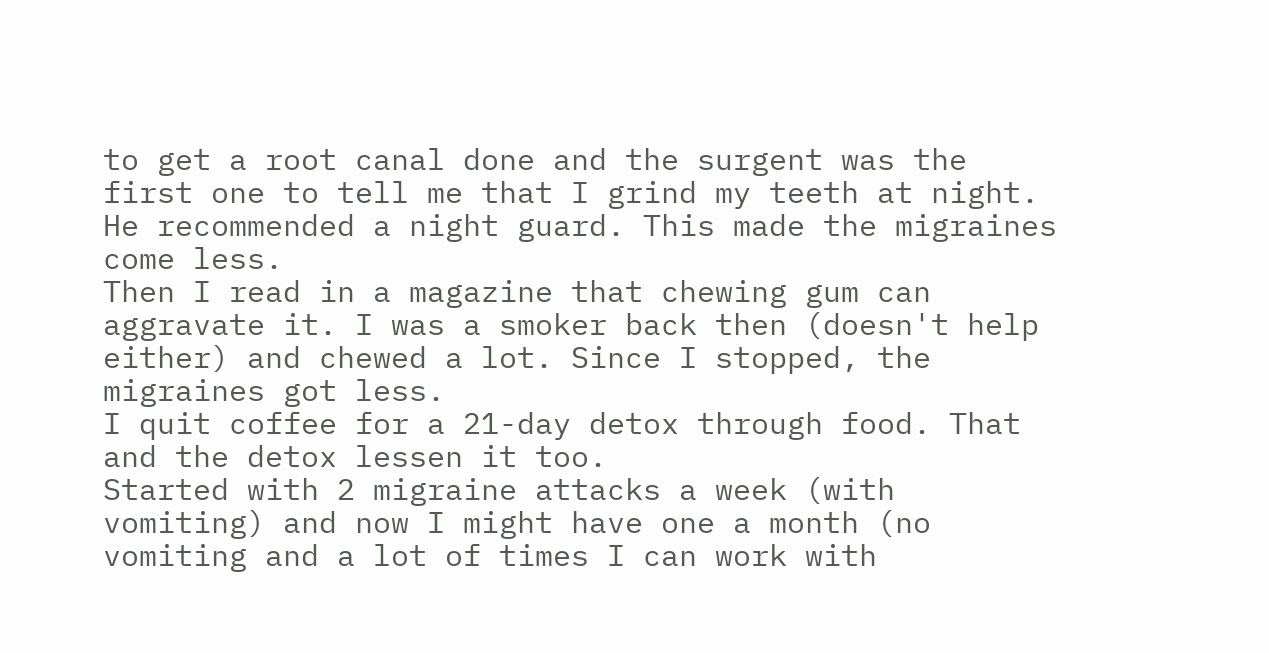to get a root canal done and the surgent was the first one to tell me that I grind my teeth at night. He recommended a night guard. This made the migraines come less.
Then I read in a magazine that chewing gum can aggravate it. I was a smoker back then (doesn't help either) and chewed a lot. Since I stopped, the migraines got less.
I quit coffee for a 21-day detox through food. That and the detox lessen it too.
Started with 2 migraine attacks a week (with vomiting) and now I might have one a month (no vomiting and a lot of times I can work with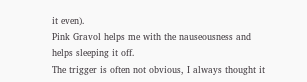it even).
Pink Gravol helps me with the nauseousness and helps sleeping it off.
The trigger is often not obvious, I always thought it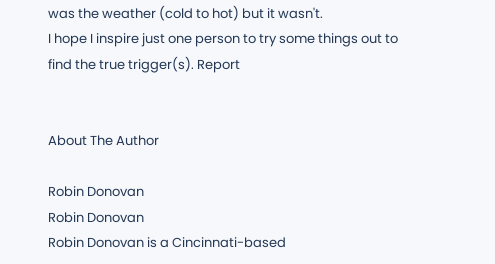was the weather (cold to hot) but it wasn't.
I hope I inspire just one person to try some things out to find the true trigger(s). Report


About The Author

Robin Donovan
Robin Donovan
Robin Donovan is a Cincinnati-based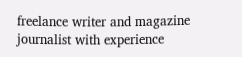freelance writer and magazine journalist with experience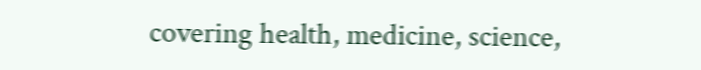covering health, medicine, science,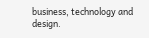business, technology and design.